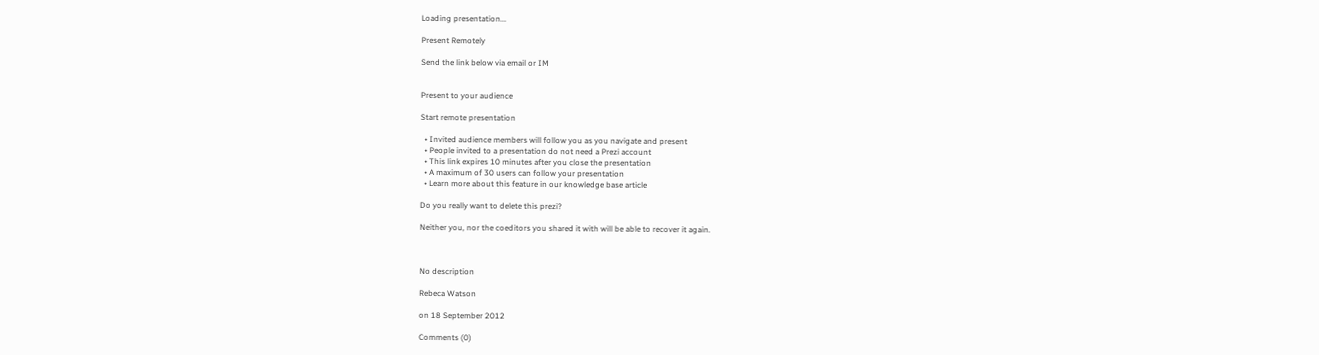Loading presentation...

Present Remotely

Send the link below via email or IM


Present to your audience

Start remote presentation

  • Invited audience members will follow you as you navigate and present
  • People invited to a presentation do not need a Prezi account
  • This link expires 10 minutes after you close the presentation
  • A maximum of 30 users can follow your presentation
  • Learn more about this feature in our knowledge base article

Do you really want to delete this prezi?

Neither you, nor the coeditors you shared it with will be able to recover it again.



No description

Rebeca Watson

on 18 September 2012

Comments (0)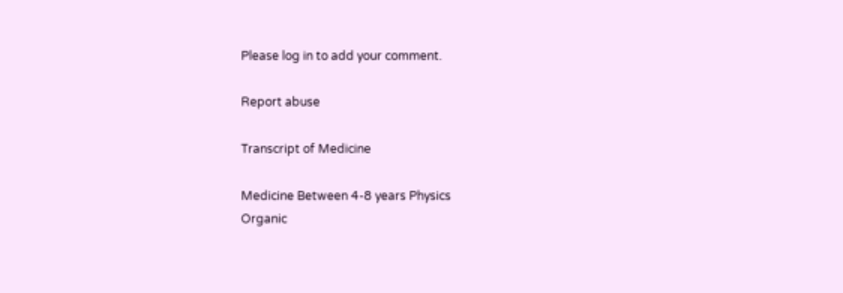Please log in to add your comment.

Report abuse

Transcript of Medicine

Medicine Between 4-8 years Physics
Organic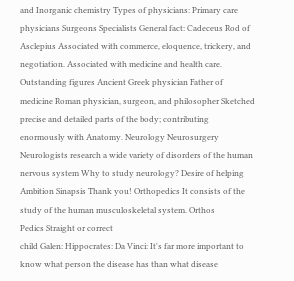and Inorganic chemistry Types of physicians: Primary care physicians Surgeons Specialists General fact: Cadeceus Rod of Asclepius Associated with commerce, eloquence, trickery, and negotiation. Associated with medicine and health care. Outstanding figures Ancient Greek physician Father of medicine Roman physician, surgeon, and philosopher Sketched precise and detailed parts of the body; contributing enormously with Anatomy. Neurology Neurosurgery Neurologists research a wide variety of disorders of the human nervous system Why to study neurology? Desire of helping
Ambition Sinapsis Thank you! Orthopedics It consists of the study of the human musculoskeletal system. Orthos
Pedics Straight or correct
child Galen: Hippocrates: Da Vinci: It's far more important to know what person the disease has than what disease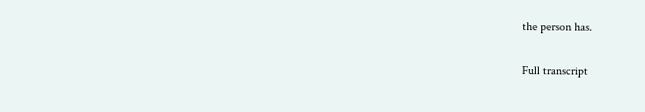the person has.

Full transcript